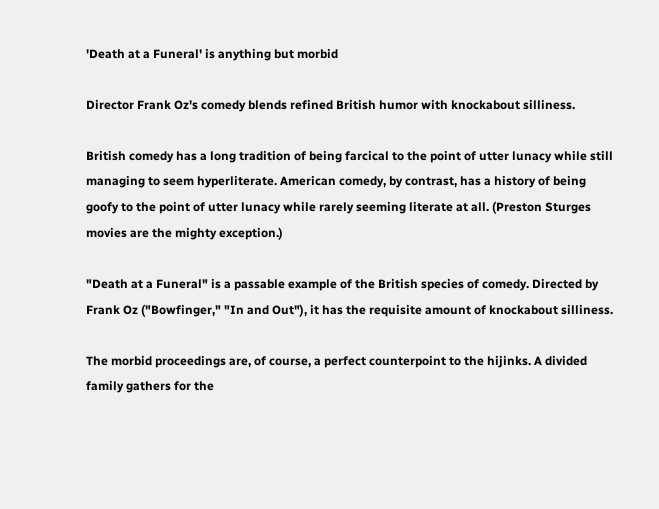'Death at a Funeral' is anything but morbid

Director Frank Oz's comedy blends refined British humor with knockabout silliness.

British comedy has a long tradition of being farcical to the point of utter lunacy while still managing to seem hyperliterate. American comedy, by contrast, has a history of being goofy to the point of utter lunacy while rarely seeming literate at all. (Preston Sturges movies are the mighty exception.)

"Death at a Funeral" is a passable example of the British species of comedy. Directed by Frank Oz ("Bowfinger," "In and Out"), it has the requisite amount of knockabout silliness.

The morbid proceedings are, of course, a perfect counterpoint to the hijinks. A divided family gathers for the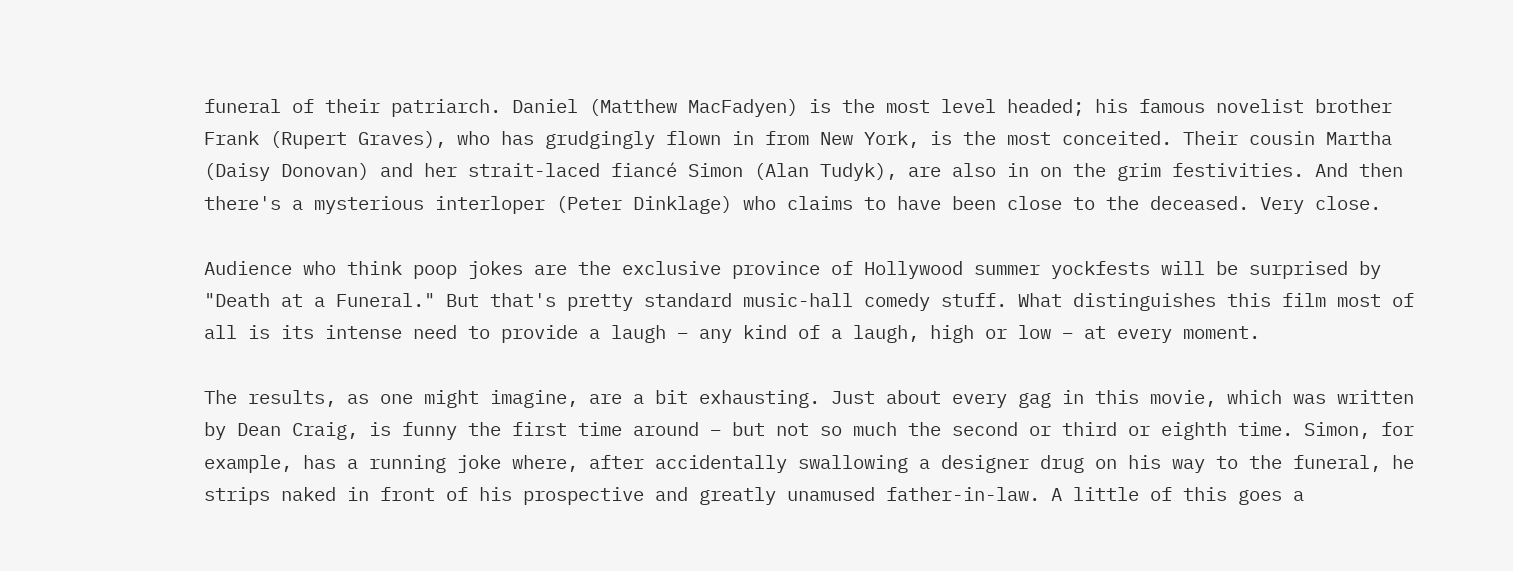funeral of their patriarch. Daniel (Matthew MacFadyen) is the most level headed; his famous novelist brother Frank (Rupert Graves), who has grudgingly flown in from New York, is the most conceited. Their cousin Martha (Daisy Donovan) and her strait-laced fiancé Simon (Alan Tudyk), are also in on the grim festivities. And then there's a mysterious interloper (Peter Dinklage) who claims to have been close to the deceased. Very close.

Audience who think poop jokes are the exclusive province of Hollywood summer yockfests will be surprised by "Death at a Funeral." But that's pretty standard music-hall comedy stuff. What distinguishes this film most of all is its intense need to provide a laugh – any kind of a laugh, high or low – at every moment.

The results, as one might imagine, are a bit exhausting. Just about every gag in this movie, which was written by Dean Craig, is funny the first time around – but not so much the second or third or eighth time. Simon, for example, has a running joke where, after accidentally swallowing a designer drug on his way to the funeral, he strips naked in front of his prospective and greatly unamused father-in-law. A little of this goes a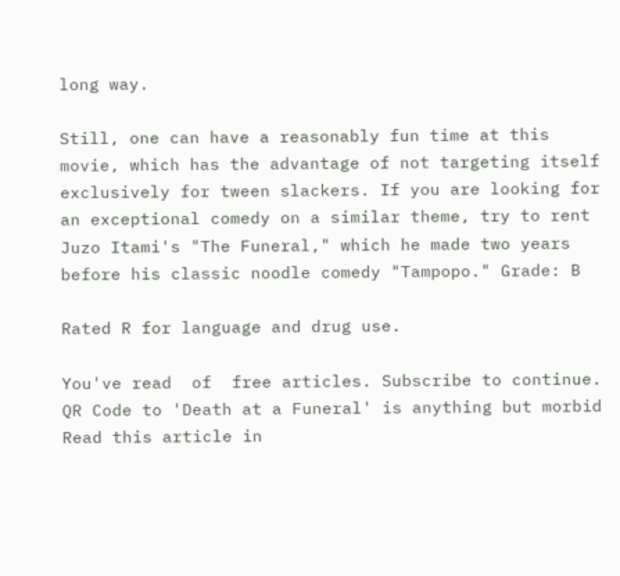long way.

Still, one can have a reasonably fun time at this movie, which has the advantage of not targeting itself exclusively for tween slackers. If you are looking for an exceptional comedy on a similar theme, try to rent Juzo Itami's "The Funeral," which he made two years before his classic noodle comedy "Tampopo." Grade: B

Rated R for language and drug use.

You've read  of  free articles. Subscribe to continue.
QR Code to 'Death at a Funeral' is anything but morbid
Read this article in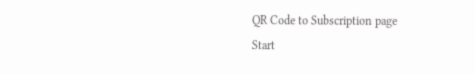QR Code to Subscription page
Start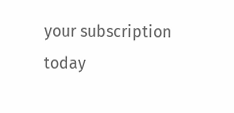your subscription today